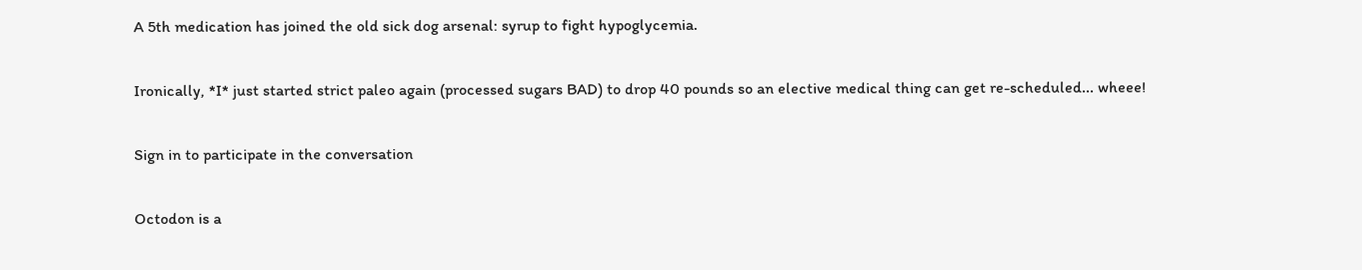A 5th medication has joined the old sick dog arsenal: syrup to fight hypoglycemia.

Ironically, *I* just started strict paleo again (processed sugars BAD) to drop 40 pounds so an elective medical thing can get re-scheduled... wheee!

Sign in to participate in the conversation

Octodon is a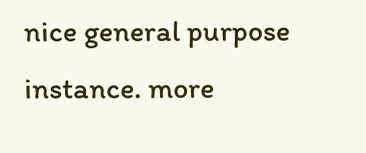nice general purpose instance. more